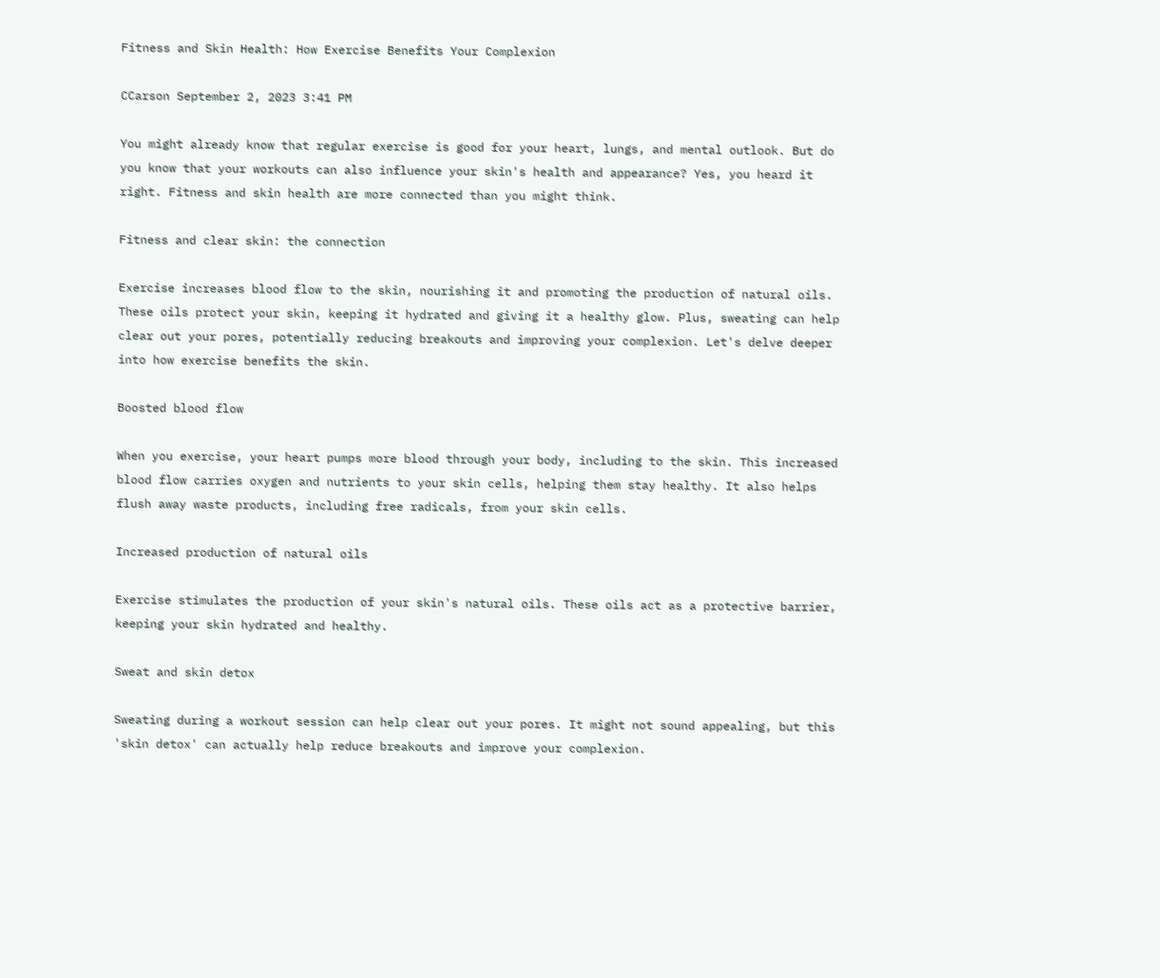Fitness and Skin Health: How Exercise Benefits Your Complexion

CCarson September 2, 2023 3:41 PM

You might already know that regular exercise is good for your heart, lungs, and mental outlook. But do you know that your workouts can also influence your skin's health and appearance? Yes, you heard it right. Fitness and skin health are more connected than you might think.

Fitness and clear skin: the connection

Exercise increases blood flow to the skin, nourishing it and promoting the production of natural oils. These oils protect your skin, keeping it hydrated and giving it a healthy glow. Plus, sweating can help clear out your pores, potentially reducing breakouts and improving your complexion. Let's delve deeper into how exercise benefits the skin.

Boosted blood flow

When you exercise, your heart pumps more blood through your body, including to the skin. This increased blood flow carries oxygen and nutrients to your skin cells, helping them stay healthy. It also helps flush away waste products, including free radicals, from your skin cells.

Increased production of natural oils

Exercise stimulates the production of your skin's natural oils. These oils act as a protective barrier, keeping your skin hydrated and healthy.

Sweat and skin detox

Sweating during a workout session can help clear out your pores. It might not sound appealing, but this 'skin detox' can actually help reduce breakouts and improve your complexion.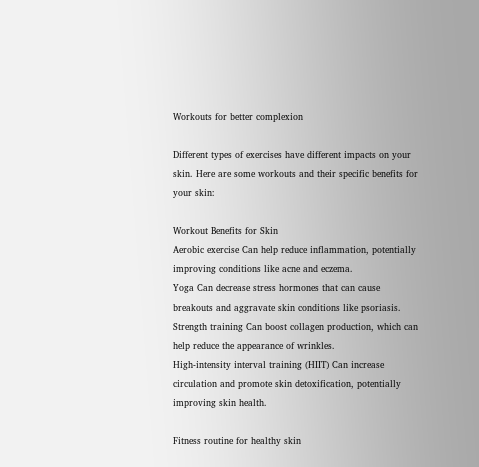Workouts for better complexion

Different types of exercises have different impacts on your skin. Here are some workouts and their specific benefits for your skin:

Workout Benefits for Skin
Aerobic exercise Can help reduce inflammation, potentially improving conditions like acne and eczema.
Yoga Can decrease stress hormones that can cause breakouts and aggravate skin conditions like psoriasis.
Strength training Can boost collagen production, which can help reduce the appearance of wrinkles.
High-intensity interval training (HIIT) Can increase circulation and promote skin detoxification, potentially improving skin health.

Fitness routine for healthy skin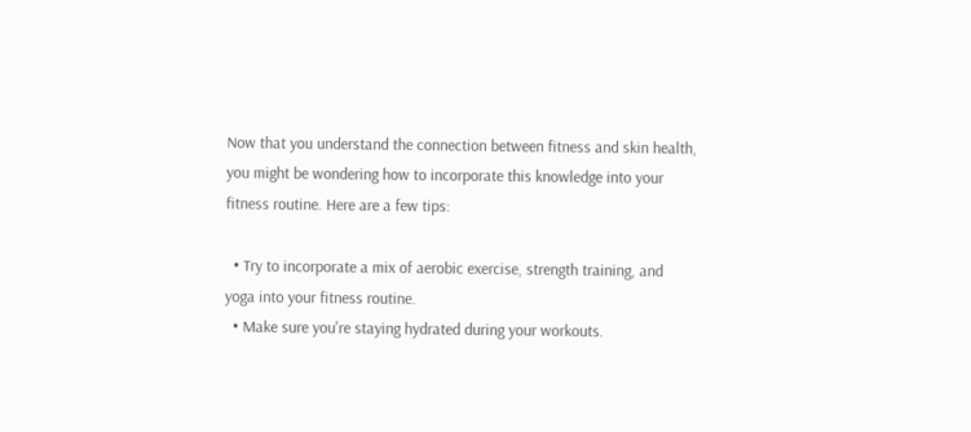Now that you understand the connection between fitness and skin health, you might be wondering how to incorporate this knowledge into your fitness routine. Here are a few tips:

  • Try to incorporate a mix of aerobic exercise, strength training, and yoga into your fitness routine.
  • Make sure you're staying hydrated during your workouts.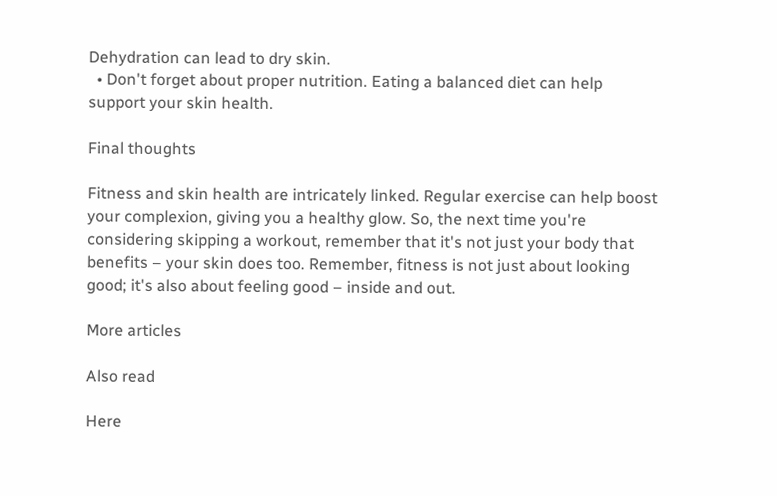Dehydration can lead to dry skin.
  • Don't forget about proper nutrition. Eating a balanced diet can help support your skin health.

Final thoughts

Fitness and skin health are intricately linked. Regular exercise can help boost your complexion, giving you a healthy glow. So, the next time you're considering skipping a workout, remember that it's not just your body that benefits – your skin does too. Remember, fitness is not just about looking good; it's also about feeling good – inside and out.

More articles

Also read

Here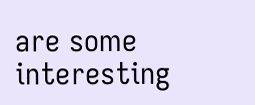are some interesting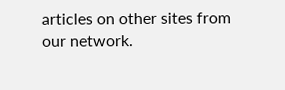articles on other sites from our network.